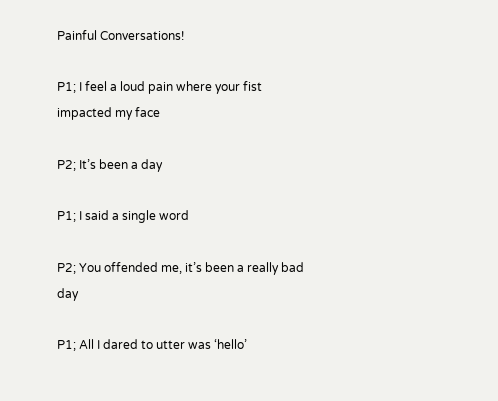Painful Conversations!

P1; I feel a loud pain where your fist impacted my face

P2; It’s been a day

P1; I said a single word

P2; You offended me, it’s been a really bad day

P1; All I dared to utter was ‘hello’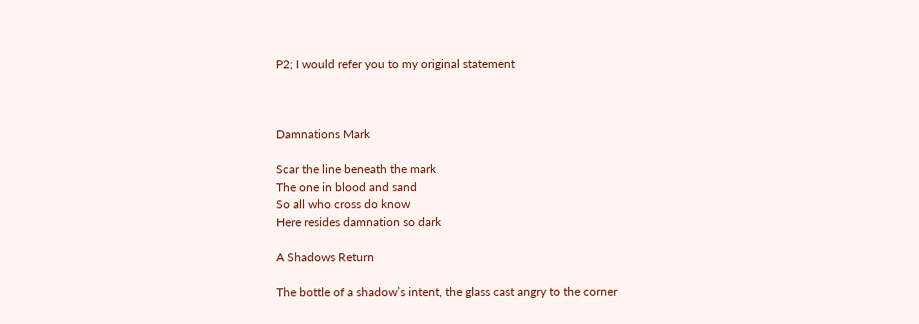P2; I would refer you to my original statement



Damnations Mark

Scar the line beneath the mark
The one in blood and sand
So all who cross do know
Here resides damnation so dark

A Shadows Return

The bottle of a shadow’s intent, the glass cast angry to the corner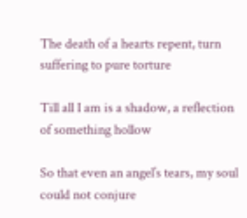The death of a hearts repent, turn suffering to pure torture

Till all I am is a shadow, a reflection of something hollow

So that even an angel’s tears, my soul could not conjure